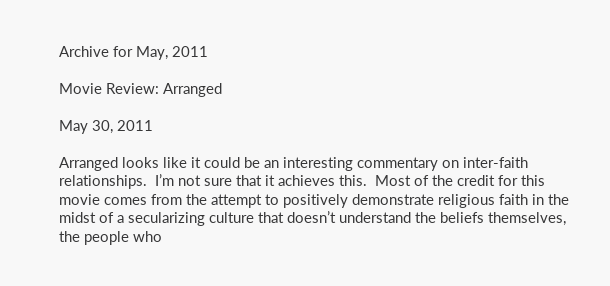Archive for May, 2011

Movie Review: Arranged

May 30, 2011

Arranged looks like it could be an interesting commentary on inter-faith relationships.  I’m not sure that it achieves this.  Most of the credit for this movie comes from the attempt to positively demonstrate religious faith in the midst of a secularizing culture that doesn’t understand the beliefs themselves, the people who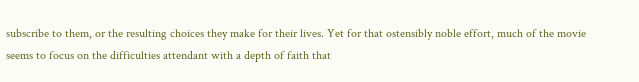subscribe to them, or the resulting choices they make for their lives. Yet for that ostensibly noble effort, much of the movie seems to focus on the difficulties attendant with a depth of faith that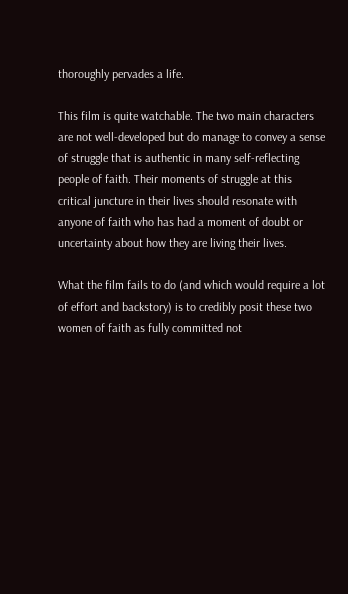thoroughly pervades a life.

This film is quite watchable. The two main characters are not well-developed but do manage to convey a sense of struggle that is authentic in many self-reflecting people of faith. Their moments of struggle at this critical juncture in their lives should resonate with anyone of faith who has had a moment of doubt or uncertainty about how they are living their lives.

What the film fails to do (and which would require a lot of effort and backstory) is to credibly posit these two women of faith as fully committed not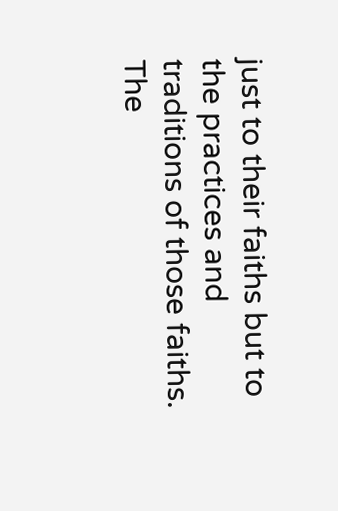just to their faiths but to the practices and traditions of those faiths. The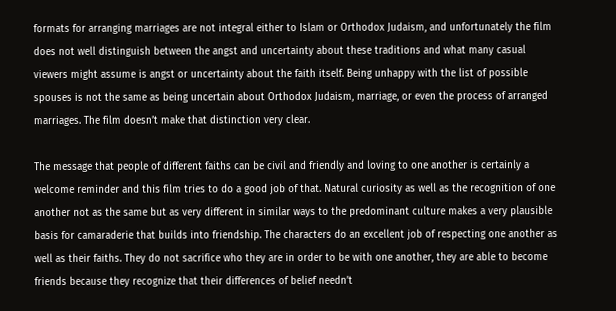formats for arranging marriages are not integral either to Islam or Orthodox Judaism, and unfortunately the film does not well distinguish between the angst and uncertainty about these traditions and what many casual viewers might assume is angst or uncertainty about the faith itself. Being unhappy with the list of possible spouses is not the same as being uncertain about Orthodox Judaism, marriage, or even the process of arranged marriages. The film doesn’t make that distinction very clear.

The message that people of different faiths can be civil and friendly and loving to one another is certainly a welcome reminder and this film tries to do a good job of that. Natural curiosity as well as the recognition of one another not as the same but as very different in similar ways to the predominant culture makes a very plausible basis for camaraderie that builds into friendship. The characters do an excellent job of respecting one another as well as their faiths. They do not sacrifice who they are in order to be with one another, they are able to become friends because they recognize that their differences of belief needn’t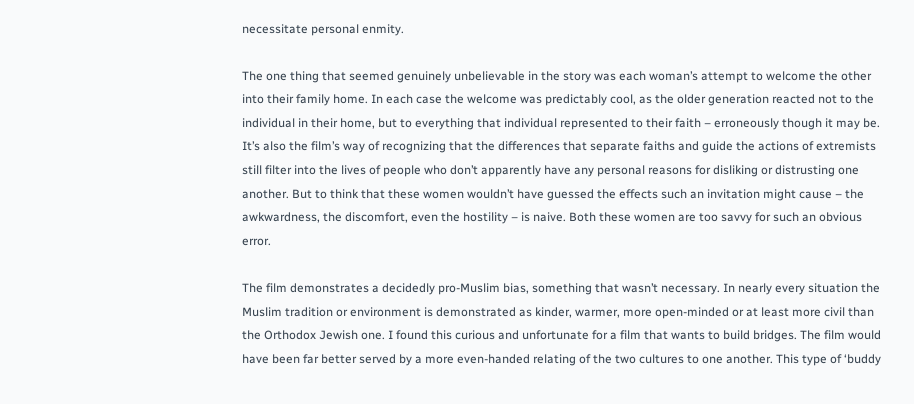necessitate personal enmity.

The one thing that seemed genuinely unbelievable in the story was each woman’s attempt to welcome the other into their family home. In each case the welcome was predictably cool, as the older generation reacted not to the individual in their home, but to everything that individual represented to their faith – erroneously though it may be. It’s also the film’s way of recognizing that the differences that separate faiths and guide the actions of extremists still filter into the lives of people who don’t apparently have any personal reasons for disliking or distrusting one another. But to think that these women wouldn’t have guessed the effects such an invitation might cause – the awkwardness, the discomfort, even the hostility – is naive. Both these women are too savvy for such an obvious error.

The film demonstrates a decidedly pro-Muslim bias, something that wasn’t necessary. In nearly every situation the Muslim tradition or environment is demonstrated as kinder, warmer, more open-minded or at least more civil than the Orthodox Jewish one. I found this curious and unfortunate for a film that wants to build bridges. The film would have been far better served by a more even-handed relating of the two cultures to one another. This type of ‘buddy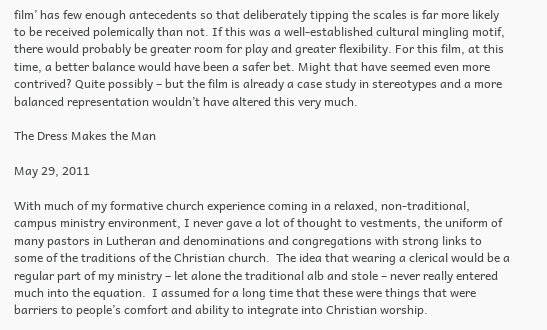film’ has few enough antecedents so that deliberately tipping the scales is far more likely to be received polemically than not. If this was a well-established cultural mingling motif, there would probably be greater room for play and greater flexibility. For this film, at this time, a better balance would have been a safer bet. Might that have seemed even more contrived? Quite possibly – but the film is already a case study in stereotypes and a more balanced representation wouldn’t have altered this very much.

The Dress Makes the Man

May 29, 2011

With much of my formative church experience coming in a relaxed, non-traditional, campus ministry environment, I never gave a lot of thought to vestments, the uniform of many pastors in Lutheran and denominations and congregations with strong links to some of the traditions of the Christian church.  The idea that wearing a clerical would be a regular part of my ministry – let alone the traditional alb and stole – never really entered much into the equation.  I assumed for a long time that these were things that were barriers to people’s comfort and ability to integrate into Christian worship.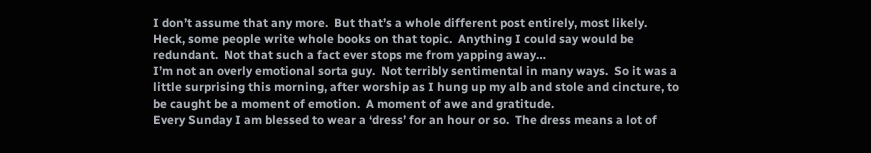I don’t assume that any more.  But that’s a whole different post entirely, most likely.  Heck, some people write whole books on that topic.  Anything I could say would be redundant.  Not that such a fact ever stops me from yapping away…
I’m not an overly emotional sorta guy.  Not terribly sentimental in many ways.  So it was a little surprising this morning, after worship as I hung up my alb and stole and cincture, to be caught be a moment of emotion.  A moment of awe and gratitude.
Every Sunday I am blessed to wear a ‘dress’ for an hour or so.  The dress means a lot of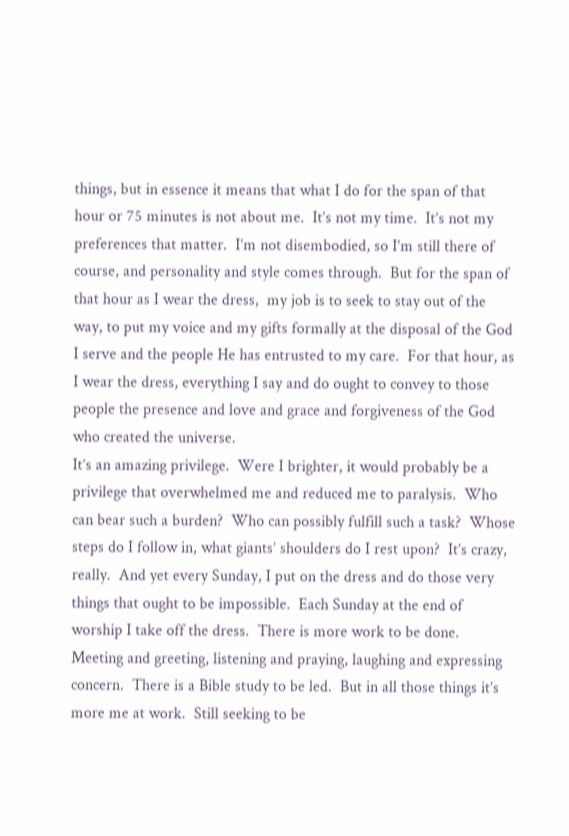things, but in essence it means that what I do for the span of that hour or 75 minutes is not about me.  It’s not my time.  It’s not my preferences that matter.  I’m not disembodied, so I’m still there of course, and personality and style comes through.  But for the span of that hour as I wear the dress,  my job is to seek to stay out of the way, to put my voice and my gifts formally at the disposal of the God I serve and the people He has entrusted to my care.  For that hour, as I wear the dress, everything I say and do ought to convey to those people the presence and love and grace and forgiveness of the God who created the universe.
It’s an amazing privilege.  Were I brighter, it would probably be a privilege that overwhelmed me and reduced me to paralysis.  Who can bear such a burden?  Who can possibly fulfill such a task?  Whose steps do I follow in, what giants’ shoulders do I rest upon?  It’s crazy, really.  And yet every Sunday, I put on the dress and do those very things that ought to be impossible.  Each Sunday at the end of worship I take off the dress.  There is more work to be done.  Meeting and greeting, listening and praying, laughing and expressing concern.  There is a Bible study to be led.  But in all those things it’s more me at work.  Still seeking to be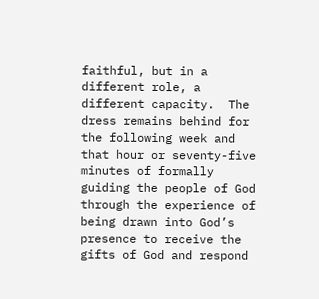faithful, but in a different role, a different capacity.  The dress remains behind for the following week and that hour or seventy-five minutes of formally guiding the people of God through the experience of being drawn into God’s presence to receive the gifts of God and respond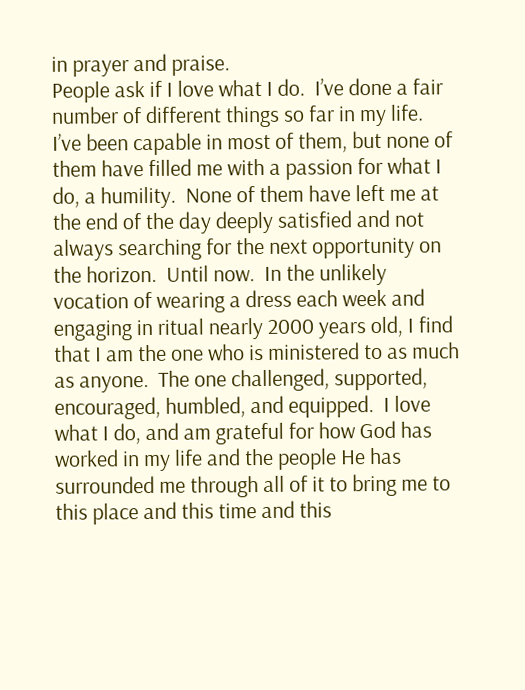in prayer and praise.
People ask if I love what I do.  I’ve done a fair number of different things so far in my life.  I’ve been capable in most of them, but none of them have filled me with a passion for what I do, a humility.  None of them have left me at the end of the day deeply satisfied and not always searching for the next opportunity on the horizon.  Until now.  In the unlikely vocation of wearing a dress each week and engaging in ritual nearly 2000 years old, I find that I am the one who is ministered to as much as anyone.  The one challenged, supported, encouraged, humbled, and equipped.  I love what I do, and am grateful for how God has worked in my life and the people He has surrounded me through all of it to bring me to this place and this time and this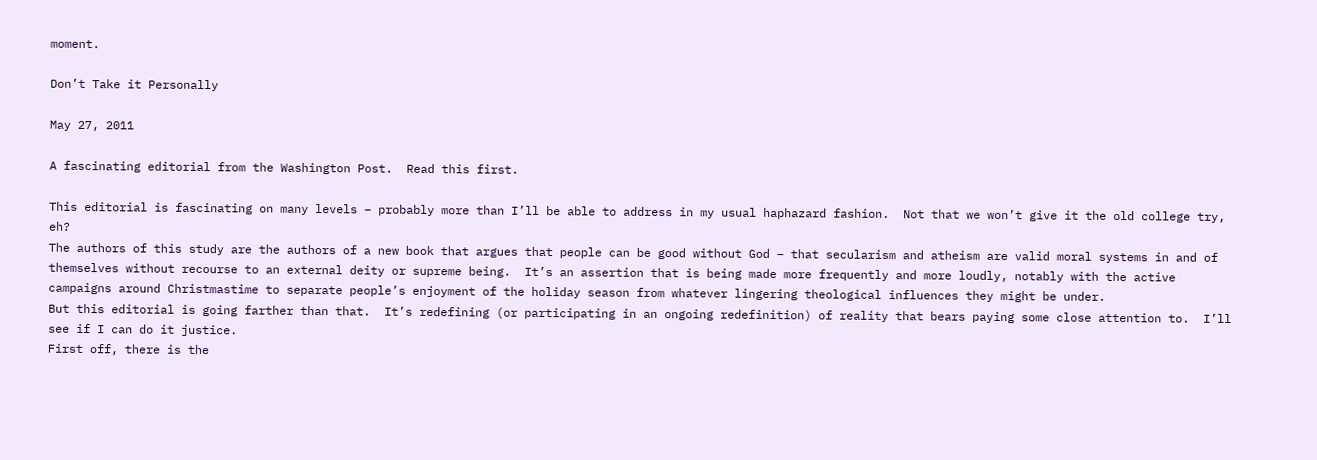moment.

Don’t Take it Personally

May 27, 2011

A fascinating editorial from the Washington Post.  Read this first.

This editorial is fascinating on many levels – probably more than I’ll be able to address in my usual haphazard fashion.  Not that we won’t give it the old college try, eh?
The authors of this study are the authors of a new book that argues that people can be good without God – that secularism and atheism are valid moral systems in and of themselves without recourse to an external deity or supreme being.  It’s an assertion that is being made more frequently and more loudly, notably with the active campaigns around Christmastime to separate people’s enjoyment of the holiday season from whatever lingering theological influences they might be under.
But this editorial is going farther than that.  It’s redefining (or participating in an ongoing redefinition) of reality that bears paying some close attention to.  I’ll see if I can do it justice.
First off, there is the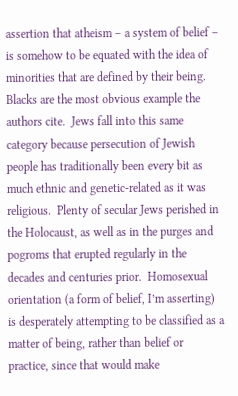assertion that atheism – a system of belief – is somehow to be equated with the idea of minorities that are defined by their being.  Blacks are the most obvious example the authors cite.  Jews fall into this same category because persecution of Jewish people has traditionally been every bit as much ethnic and genetic-related as it was religious.  Plenty of secular Jews perished in the Holocaust, as well as in the purges and pogroms that erupted regularly in the decades and centuries prior.  Homosexual orientation (a form of belief, I’m asserting) is desperately attempting to be classified as a matter of being, rather than belief or practice, since that would make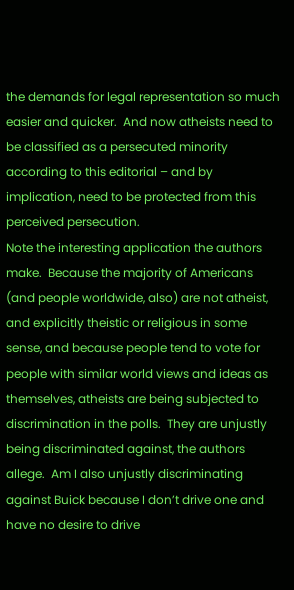the demands for legal representation so much easier and quicker.  And now atheists need to be classified as a persecuted minority according to this editorial – and by implication, need to be protected from this perceived persecution.
Note the interesting application the authors make.  Because the majority of Americans (and people worldwide, also) are not atheist, and explicitly theistic or religious in some sense, and because people tend to vote for people with similar world views and ideas as themselves, atheists are being subjected to discrimination in the polls.  They are unjustly being discriminated against, the authors allege.  Am I also unjustly discriminating against Buick because I don’t drive one and have no desire to drive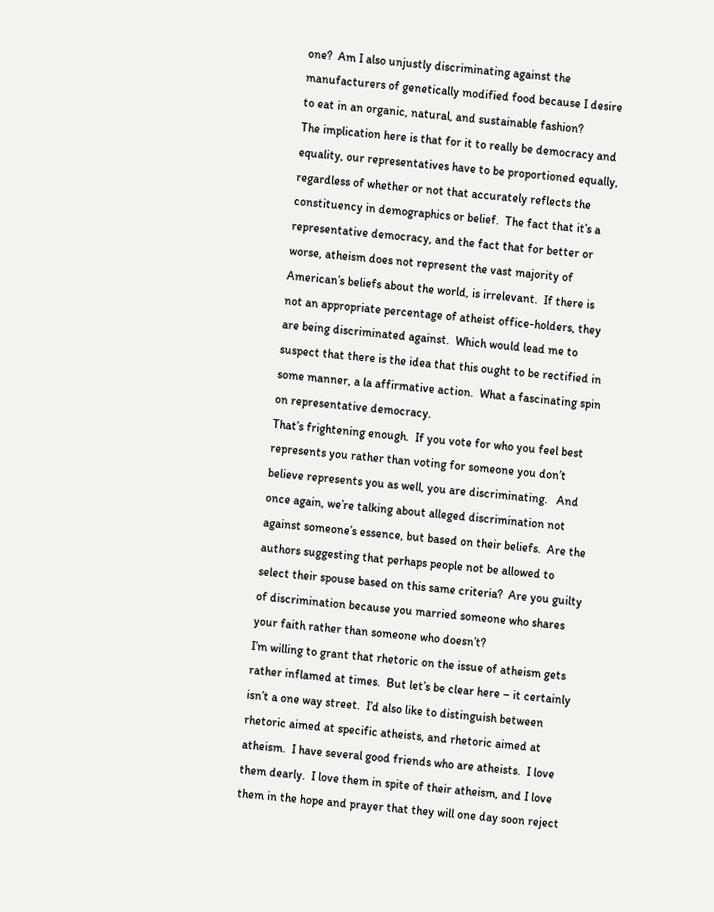one?  Am I also unjustly discriminating against the manufacturers of genetically modified food because I desire to eat in an organic, natural, and sustainable fashion?
The implication here is that for it to really be democracy and equality, our representatives have to be proportioned equally, regardless of whether or not that accurately reflects the constituency in demographics or belief.  The fact that it’s a representative democracy, and the fact that for better or worse, atheism does not represent the vast majority of American’s beliefs about the world, is irrelevant.  If there is not an appropriate percentage of atheist office-holders, they are being discriminated against.  Which would lead me to suspect that there is the idea that this ought to be rectified in some manner, a la affirmative action.  What a fascinating spin on representative democracy.
That’s frightening enough.  If you vote for who you feel best represents you rather than voting for someone you don’t believe represents you as well, you are discriminating.   And once again, we’re talking about alleged discrimination not against someone’s essence, but based on their beliefs.  Are the authors suggesting that perhaps people not be allowed to select their spouse based on this same criteria?  Are you guilty of discrimination because you married someone who shares your faith rather than someone who doesn’t?
I’m willing to grant that rhetoric on the issue of atheism gets rather inflamed at times.  But let’s be clear here – it certainly isn’t a one way street.  I’d also like to distinguish between rhetoric aimed at specific atheists, and rhetoric aimed at atheism.  I have several good friends who are atheists.  I love them dearly.  I love them in spite of their atheism, and I love them in the hope and prayer that they will one day soon reject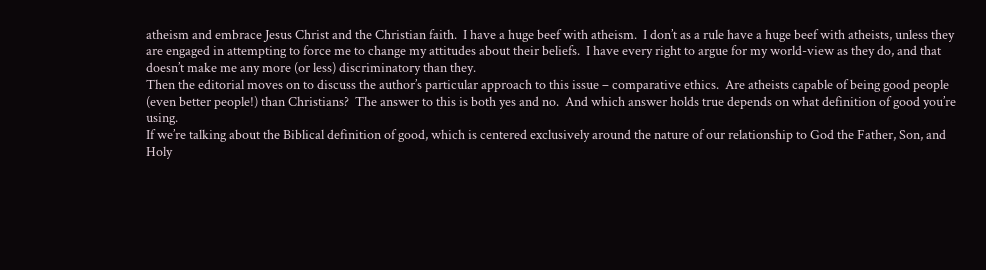atheism and embrace Jesus Christ and the Christian faith.  I have a huge beef with atheism.  I don’t as a rule have a huge beef with atheists, unless they are engaged in attempting to force me to change my attitudes about their beliefs.  I have every right to argue for my world-view as they do, and that doesn’t make me any more (or less) discriminatory than they.
Then the editorial moves on to discuss the author’s particular approach to this issue – comparative ethics.  Are atheists capable of being good people (even better people!) than Christians?  The answer to this is both yes and no.  And which answer holds true depends on what definition of good you’re using.
If we’re talking about the Biblical definition of good, which is centered exclusively around the nature of our relationship to God the Father, Son, and Holy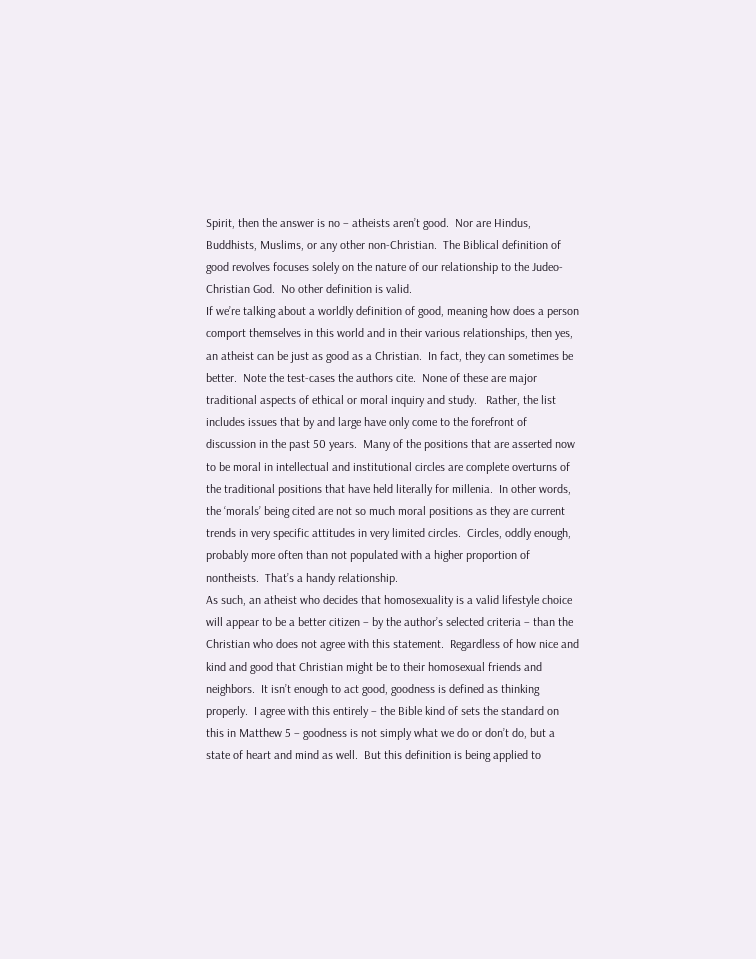Spirit, then the answer is no – atheists aren’t good.  Nor are Hindus, Buddhists, Muslims, or any other non-Christian.  The Biblical definition of good revolves focuses solely on the nature of our relationship to the Judeo-Christian God.  No other definition is valid.
If we’re talking about a worldly definition of good, meaning how does a person comport themselves in this world and in their various relationships, then yes, an atheist can be just as good as a Christian.  In fact, they can sometimes be better.  Note the test-cases the authors cite.  None of these are major traditional aspects of ethical or moral inquiry and study.   Rather, the list includes issues that by and large have only come to the forefront of discussion in the past 50 years.  Many of the positions that are asserted now to be moral in intellectual and institutional circles are complete overturns of the traditional positions that have held literally for millenia.  In other words, the ‘morals’ being cited are not so much moral positions as they are current trends in very specific attitudes in very limited circles.  Circles, oddly enough, probably more often than not populated with a higher proportion of nontheists.  That’s a handy relationship.
As such, an atheist who decides that homosexuality is a valid lifestyle choice will appear to be a better citizen – by the author’s selected criteria – than the Christian who does not agree with this statement.  Regardless of how nice and kind and good that Christian might be to their homosexual friends and neighbors.  It isn’t enough to act good, goodness is defined as thinking properly.  I agree with this entirely – the Bible kind of sets the standard on this in Matthew 5 – goodness is not simply what we do or don’t do, but a state of heart and mind as well.  But this definition is being applied to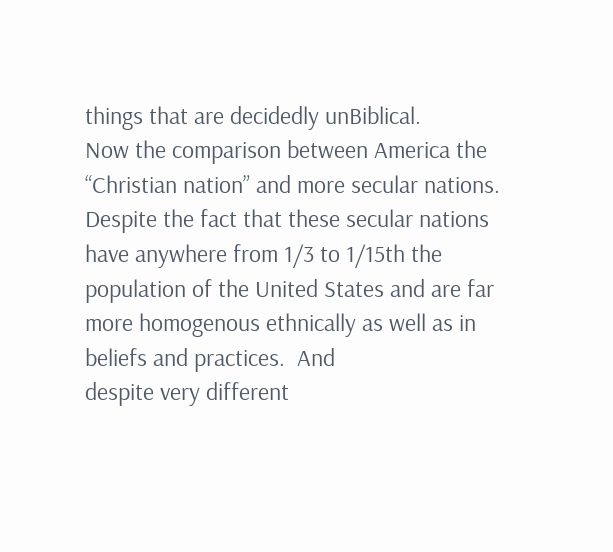things that are decidedly unBiblical.
Now the comparison between America the “Christian nation” and more secular nations.  Despite the fact that these secular nations have anywhere from 1/3 to 1/15th the population of the United States and are far more homogenous ethnically as well as in beliefs and practices.  And
despite very different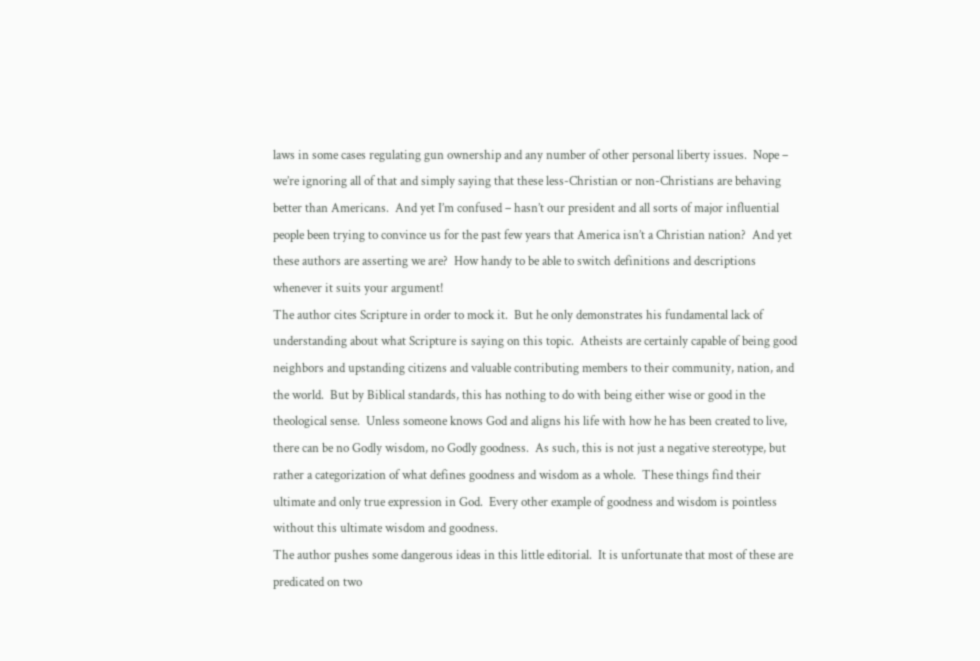laws in some cases regulating gun ownership and any number of other personal liberty issues.  Nope – we’re ignoring all of that and simply saying that these less-Christian or non-Christians are behaving better than Americans.  And yet I’m confused – hasn’t our president and all sorts of major influential people been trying to convince us for the past few years that America isn’t a Christian nation?  And yet these authors are asserting we are?  How handy to be able to switch definitions and descriptions whenever it suits your argument!
The author cites Scripture in order to mock it.  But he only demonstrates his fundamental lack of understanding about what Scripture is saying on this topic.  Atheists are certainly capable of being good neighbors and upstanding citizens and valuable contributing members to their community, nation, and the world.  But by Biblical standards, this has nothing to do with being either wise or good in the theological sense.  Unless someone knows God and aligns his life with how he has been created to live, there can be no Godly wisdom, no Godly goodness.  As such, this is not just a negative stereotype, but rather a categorization of what defines goodness and wisdom as a whole.  These things find their ultimate and only true expression in God.  Every other example of goodness and wisdom is pointless without this ultimate wisdom and goodness.
The author pushes some dangerous ideas in this little editorial.  It is unfortunate that most of these are predicated on two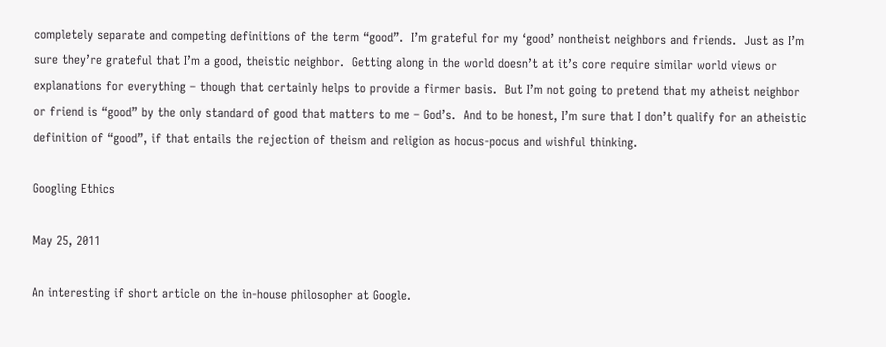completely separate and competing definitions of the term “good”.  I’m grateful for my ‘good’ nontheist neighbors and friends.  Just as I’m sure they’re grateful that I’m a good, theistic neighbor.  Getting along in the world doesn’t at it’s core require similar world views or explanations for everything – though that certainly helps to provide a firmer basis.  But I’m not going to pretend that my atheist neighbor or friend is “good” by the only standard of good that matters to me – God’s.  And to be honest, I’m sure that I don’t qualify for an atheistic definition of “good”, if that entails the rejection of theism and religion as hocus-pocus and wishful thinking.

Googling Ethics

May 25, 2011

An interesting if short article on the in-house philosopher at Google.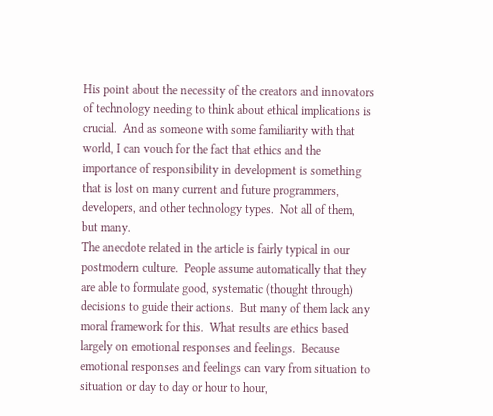His point about the necessity of the creators and innovators of technology needing to think about ethical implications is crucial.  And as someone with some familiarity with that world, I can vouch for the fact that ethics and the importance of responsibility in development is something that is lost on many current and future programmers, developers, and other technology types.  Not all of them, but many.
The anecdote related in the article is fairly typical in our postmodern culture.  People assume automatically that they are able to formulate good, systematic (thought through) decisions to guide their actions.  But many of them lack any moral framework for this.  What results are ethics based largely on emotional responses and feelings.  Because emotional responses and feelings can vary from situation to situation or day to day or hour to hour,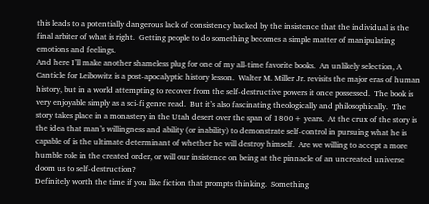this leads to a potentially dangerous lack of consistency backed by the insistence that the individual is the final arbiter of what is right.  Getting people to do something becomes a simple matter of manipulating emotions and feelings.
And here I’ll make another shameless plug for one of my all-time favorite books.  An unlikely selection, A Canticle for Leibowitz is a post-apocalyptic history lesson.  Walter M. Miller Jr. revisits the major eras of human history, but in a world attempting to recover from the self-destructive powers it once possessed.  The book is very enjoyable simply as a sci-fi genre read.  But it’s also fascinating theologically and philosophically.  The story takes place in a monastery in the Utah desert over the span of 1800+ years.  At the crux of the story is the idea that man’s willingness and ability (or inability) to demonstrate self-control in pursuing what he is capable of is the ultimate determinant of whether he will destroy himself.  Are we willing to accept a more humble role in the created order, or will our insistence on being at the pinnacle of an uncreated universe doom us to self-destruction?
Definitely worth the time if you like fiction that prompts thinking.  Something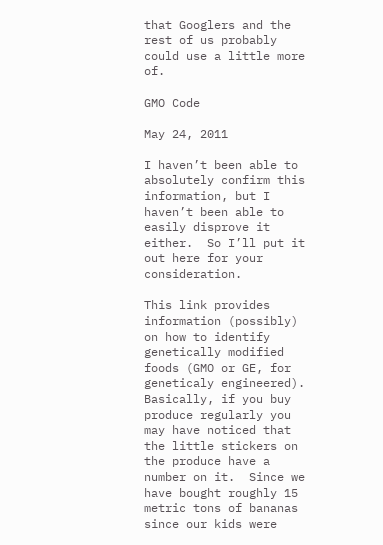that Googlers and the rest of us probably could use a little more of.

GMO Code

May 24, 2011

I haven’t been able to absolutely confirm this information, but I haven’t been able to easily disprove it either.  So I’ll put it out here for your consideration.

This link provides information (possibly) on how to identify genetically modified foods (GMO or GE, for geneticaly engineered).  Basically, if you buy produce regularly you may have noticed that the little stickers on the produce have a number on it.  Since we have bought roughly 15 metric tons of bananas since our kids were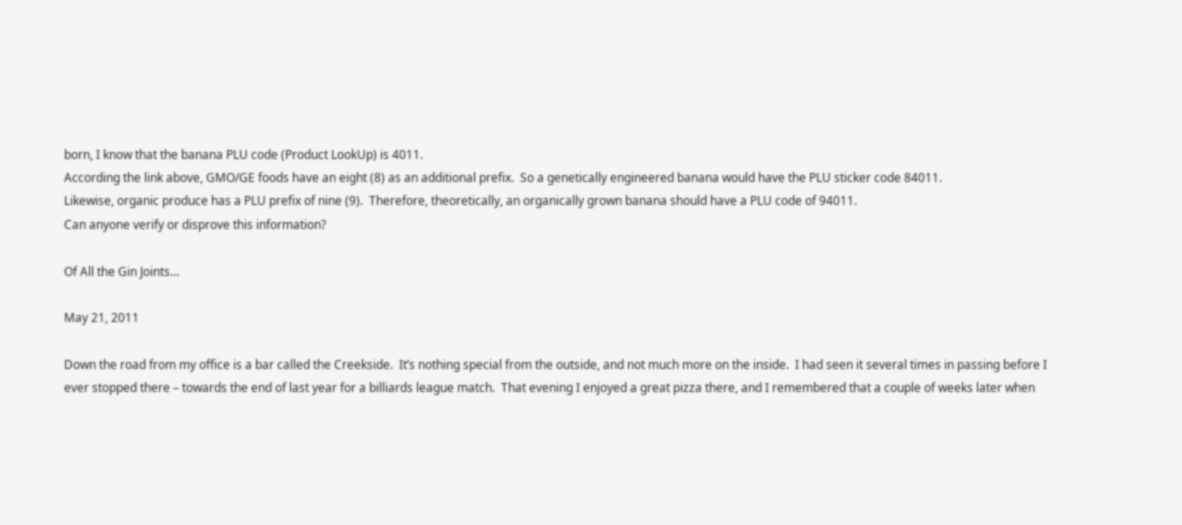born, I know that the banana PLU code (Product LookUp) is 4011.
According the link above, GMO/GE foods have an eight (8) as an additional prefix.  So a genetically engineered banana would have the PLU sticker code 84011.
Likewise, organic produce has a PLU prefix of nine (9).  Therefore, theoretically, an organically grown banana should have a PLU code of 94011.
Can anyone verify or disprove this information?

Of All the Gin Joints…

May 21, 2011

Down the road from my office is a bar called the Creekside.  It’s nothing special from the outside, and not much more on the inside.  I had seen it several times in passing before I ever stopped there – towards the end of last year for a billiards league match.  That evening I enjoyed a great pizza there, and I remembered that a couple of weeks later when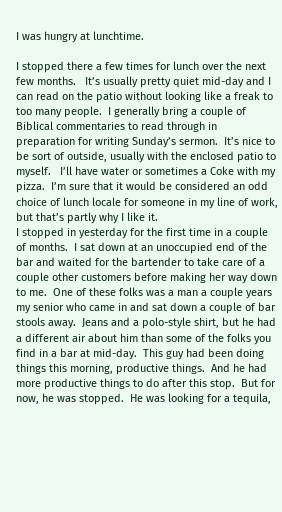I was hungry at lunchtime.

I stopped there a few times for lunch over the next few months.   It’s usually pretty quiet mid-day and I can read on the patio without looking like a freak to too many people.  I generally bring a couple of Biblical commentaries to read through in preparation for writing Sunday’s sermon.  It’s nice to be sort of outside, usually with the enclosed patio to myself.   I’ll have water or sometimes a Coke with my pizza.  I’m sure that it would be considered an odd choice of lunch locale for someone in my line of work, but that’s partly why I like it.
I stopped in yesterday for the first time in a couple of months.  I sat down at an unoccupied end of the bar and waited for the bartender to take care of a couple other customers before making her way down to me.  One of these folks was a man a couple years my senior who came in and sat down a couple of bar stools away.  Jeans and a polo-style shirt, but he had a different air about him than some of the folks you find in a bar at mid-day.  This guy had been doing things this morning, productive things.  And he had more productive things to do after this stop.  But for now, he was stopped.  He was looking for a tequila,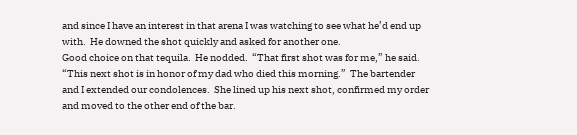and since I have an interest in that arena I was watching to see what he’d end up with.  He downed the shot quickly and asked for another one.
Good choice on that tequila.  He nodded.  “That first shot was for me,” he said.  “This next shot is in honor of my dad who died this morning.”  The bartender and I extended our condolences.  She lined up his next shot, confirmed my order and moved to the other end of the bar.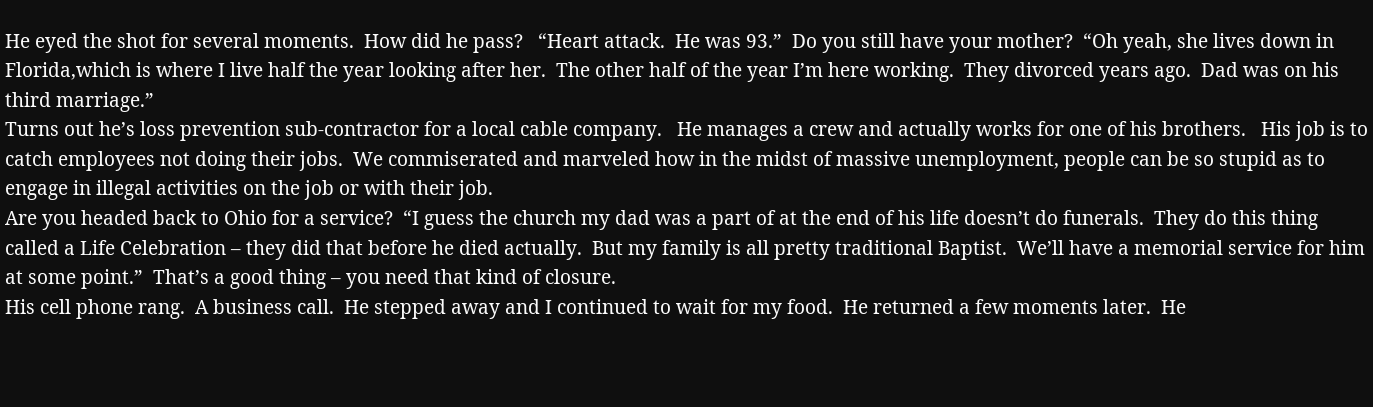He eyed the shot for several moments.  How did he pass?   “Heart attack.  He was 93.”  Do you still have your mother?  “Oh yeah, she lives down in Florida,which is where I live half the year looking after her.  The other half of the year I’m here working.  They divorced years ago.  Dad was on his third marriage.”
Turns out he’s loss prevention sub-contractor for a local cable company.   He manages a crew and actually works for one of his brothers.   His job is to catch employees not doing their jobs.  We commiserated and marveled how in the midst of massive unemployment, people can be so stupid as to engage in illegal activities on the job or with their job.
Are you headed back to Ohio for a service?  “I guess the church my dad was a part of at the end of his life doesn’t do funerals.  They do this thing called a Life Celebration – they did that before he died actually.  But my family is all pretty traditional Baptist.  We’ll have a memorial service for him at some point.”  That’s a good thing – you need that kind of closure.
His cell phone rang.  A business call.  He stepped away and I continued to wait for my food.  He returned a few moments later.  He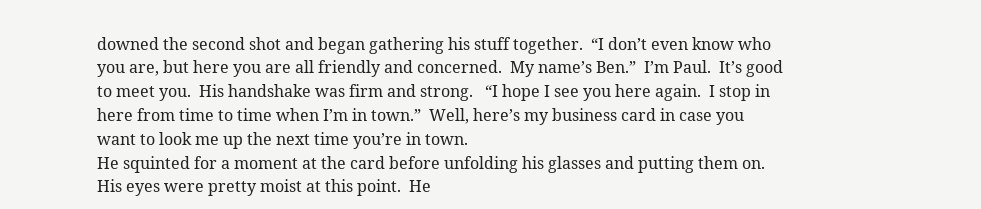downed the second shot and began gathering his stuff together.  “I don’t even know who you are, but here you are all friendly and concerned.  My name’s Ben.”  I’m Paul.  It’s good to meet you.  His handshake was firm and strong.   “I hope I see you here again.  I stop in here from time to time when I’m in town.”  Well, here’s my business card in case you want to look me up the next time you’re in town.
He squinted for a moment at the card before unfolding his glasses and putting them on.  His eyes were pretty moist at this point.  He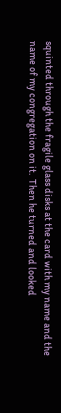squinted through the fragile glass disks at the card with my name and the name of my congregation on it.  Then he turned and looked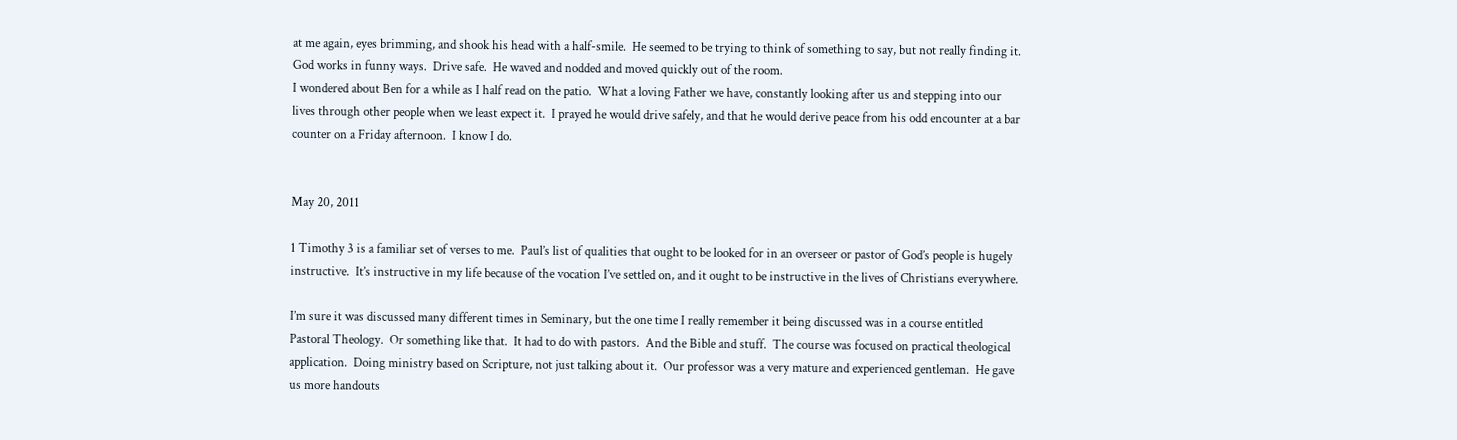at me again, eyes brimming, and shook his head with a half-smile.  He seemed to be trying to think of something to say, but not really finding it.  God works in funny ways.  Drive safe.  He waved and nodded and moved quickly out of the room.
I wondered about Ben for a while as I half read on the patio.  What a loving Father we have, constantly looking after us and stepping into our lives through other people when we least expect it.  I prayed he would drive safely, and that he would derive peace from his odd encounter at a bar counter on a Friday afternoon.  I know I do.


May 20, 2011

1 Timothy 3 is a familiar set of verses to me.  Paul’s list of qualities that ought to be looked for in an overseer or pastor of God’s people is hugely instructive.  It’s instructive in my life because of the vocation I’ve settled on, and it ought to be instructive in the lives of Christians everywhere.

I’m sure it was discussed many different times in Seminary, but the one time I really remember it being discussed was in a course entitled Pastoral Theology.  Or something like that.  It had to do with pastors.  And the Bible and stuff.  The course was focused on practical theological application.  Doing ministry based on Scripture, not just talking about it.  Our professor was a very mature and experienced gentleman.  He gave us more handouts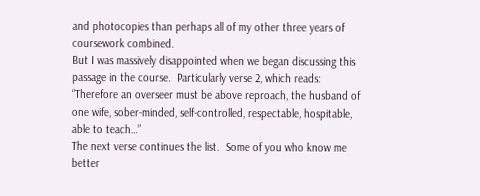and photocopies than perhaps all of my other three years of coursework combined.
But I was massively disappointed when we began discussing this passage in the course.  Particularly verse 2, which reads:
“Therefore an overseer must be above reproach, the husband of one wife, sober-minded, self-controlled, respectable, hospitable, able to teach…”
The next verse continues the list.  Some of you who know me better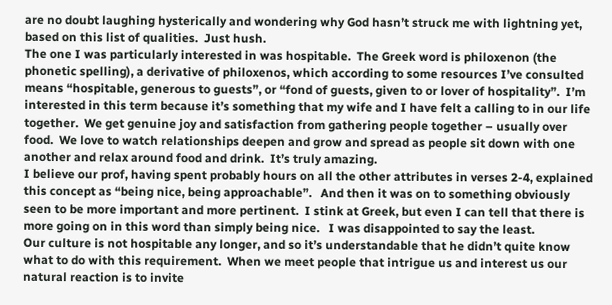are no doubt laughing hysterically and wondering why God hasn’t struck me with lightning yet, based on this list of qualities.  Just hush.
The one I was particularly interested in was hospitable.  The Greek word is philoxenon (the phonetic spelling), a derivative of philoxenos, which according to some resources I’ve consulted means “hospitable, generous to guests”, or “fond of guests, given to or lover of hospitality”.  I’m interested in this term because it’s something that my wife and I have felt a calling to in our life together.  We get genuine joy and satisfaction from gathering people together – usually over food.  We love to watch relationships deepen and grow and spread as people sit down with one another and relax around food and drink.  It’s truly amazing.
I believe our prof, having spent probably hours on all the other attributes in verses 2-4, explained this concept as “being nice, being approachable”.   And then it was on to something obviously seen to be more important and more pertinent.  I stink at Greek, but even I can tell that there is more going on in this word than simply being nice.   I was disappointed to say the least.
Our culture is not hospitable any longer, and so it’s understandable that he didn’t quite know what to do with this requirement.  When we meet people that intrigue us and interest us our natural reaction is to invite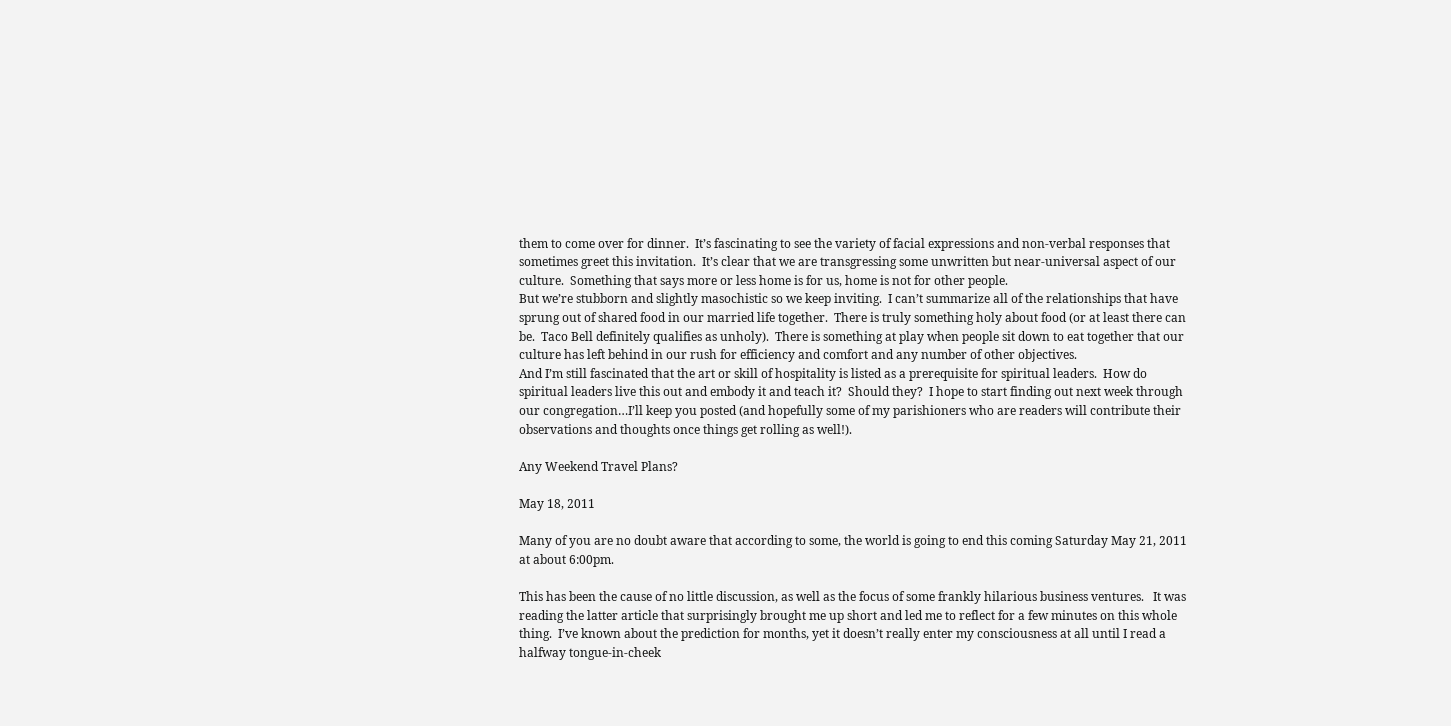them to come over for dinner.  It’s fascinating to see the variety of facial expressions and non-verbal responses that sometimes greet this invitation.  It’s clear that we are transgressing some unwritten but near-universal aspect of our culture.  Something that says more or less home is for us, home is not for other people.
But we’re stubborn and slightly masochistic so we keep inviting.  I can’t summarize all of the relationships that have sprung out of shared food in our married life together.  There is truly something holy about food (or at least there can be.  Taco Bell definitely qualifies as unholy).  There is something at play when people sit down to eat together that our culture has left behind in our rush for efficiency and comfort and any number of other objectives.
And I’m still fascinated that the art or skill of hospitality is listed as a prerequisite for spiritual leaders.  How do spiritual leaders live this out and embody it and teach it?  Should they?  I hope to start finding out next week through our congregation…I’ll keep you posted (and hopefully some of my parishioners who are readers will contribute their observations and thoughts once things get rolling as well!).

Any Weekend Travel Plans?

May 18, 2011

Many of you are no doubt aware that according to some, the world is going to end this coming Saturday May 21, 2011 at about 6:00pm.

This has been the cause of no little discussion, as well as the focus of some frankly hilarious business ventures.   It was reading the latter article that surprisingly brought me up short and led me to reflect for a few minutes on this whole thing.  I’ve known about the prediction for months, yet it doesn’t really enter my consciousness at all until I read a halfway tongue-in-cheek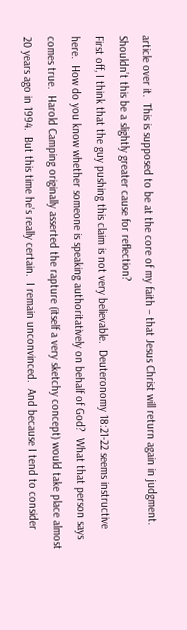article over it.  This is supposed to be at the core of my faith – that Jesus Christ will return again in judgment.  Shouldn’t this be a slightly greater cause for reflection?
First off, I think that the guy pushing this claim is not very believable.  Deuteronomy 18:21-22 seems instructive here.  How do you know whether someone is speaking authoritatively on behalf of God?  What that person says comes true.  Harold Camping originally asserted the rapture (itself a very sketchy concept) would take place almost 20 years ago in 1994.  But this time he’s really certain.  I remain unconvinced.  And because I tend to consider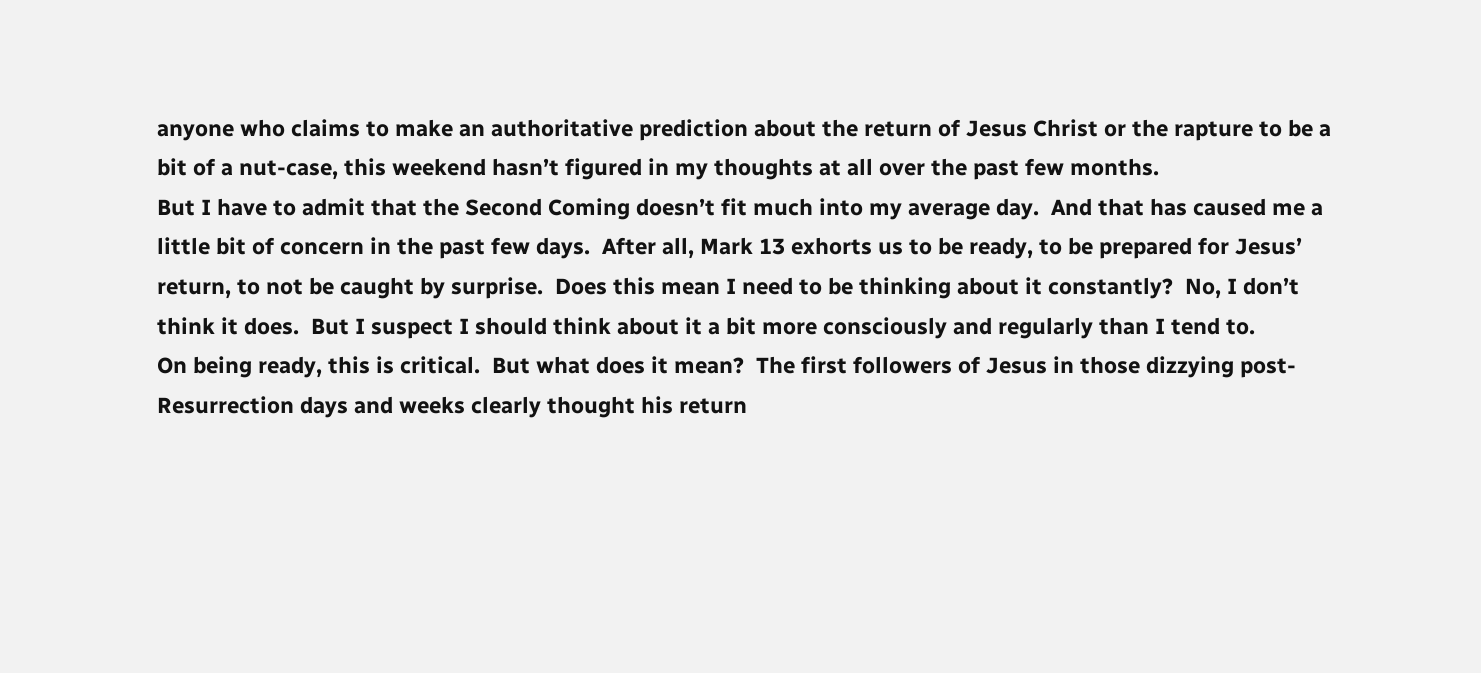anyone who claims to make an authoritative prediction about the return of Jesus Christ or the rapture to be a bit of a nut-case, this weekend hasn’t figured in my thoughts at all over the past few months.
But I have to admit that the Second Coming doesn’t fit much into my average day.  And that has caused me a little bit of concern in the past few days.  After all, Mark 13 exhorts us to be ready, to be prepared for Jesus’ return, to not be caught by surprise.  Does this mean I need to be thinking about it constantly?  No, I don’t think it does.  But I suspect I should think about it a bit more consciously and regularly than I tend to.
On being ready, this is critical.  But what does it mean?  The first followers of Jesus in those dizzying post-Resurrection days and weeks clearly thought his return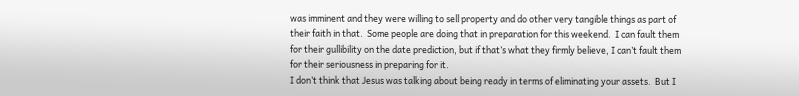was imminent and they were willing to sell property and do other very tangible things as part of their faith in that.  Some people are doing that in preparation for this weekend.  I can fault them for their gullibility on the date prediction, but if that’s what they firmly believe, I can’t fault them for their seriousness in preparing for it.
I don’t think that Jesus was talking about being ready in terms of eliminating your assets.  But I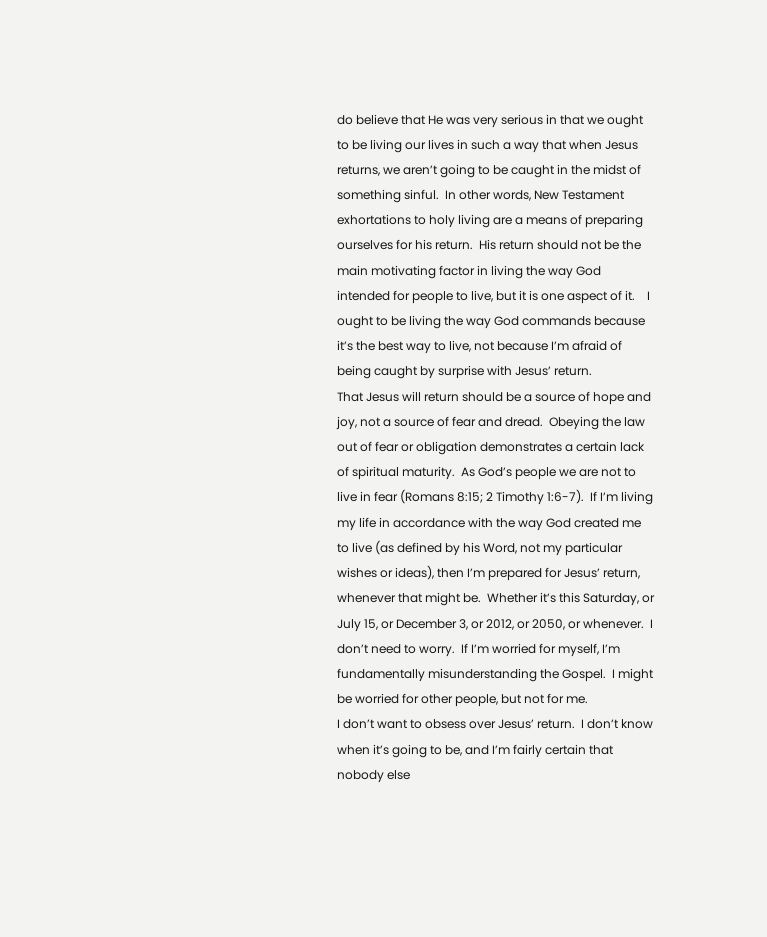do believe that He was very serious in that we ought to be living our lives in such a way that when Jesus returns, we aren’t going to be caught in the midst of something sinful.  In other words, New Testament exhortations to holy living are a means of preparing ourselves for his return.  His return should not be the main motivating factor in living the way God intended for people to live, but it is one aspect of it.    I ought to be living the way God commands because it’s the best way to live, not because I’m afraid of being caught by surprise with Jesus’ return.
That Jesus will return should be a source of hope and joy, not a source of fear and dread.  Obeying the law out of fear or obligation demonstrates a certain lack of spiritual maturity.  As God’s people we are not to live in fear (Romans 8:15; 2 Timothy 1:6-7).  If I’m living my life in accordance with the way God created me to live (as defined by his Word, not my particular wishes or ideas), then I’m prepared for Jesus’ return, whenever that might be.  Whether it’s this Saturday, or July 15, or December 3, or 2012, or 2050, or whenever.  I don’t need to worry.  If I’m worried for myself, I’m fundamentally misunderstanding the Gospel.  I might be worried for other people, but not for me.
I don’t want to obsess over Jesus’ return.  I don’t know when it’s going to be, and I’m fairly certain that nobody else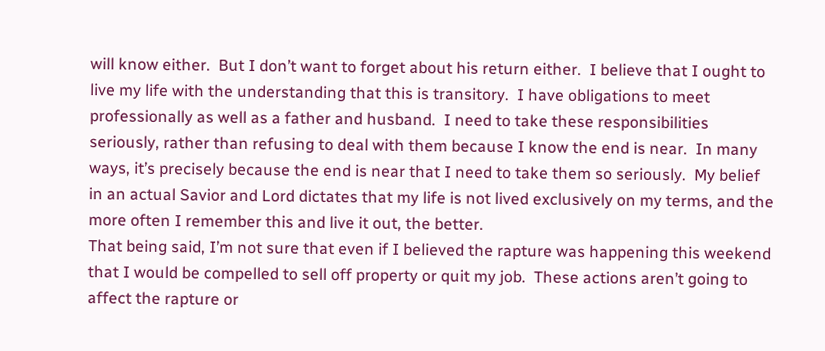will know either.  But I don’t want to forget about his return either.  I believe that I ought to live my life with the understanding that this is transitory.  I have obligations to meet professionally as well as a father and husband.  I need to take these responsibilities seriously, rather than refusing to deal with them because I know the end is near.  In many ways, it’s precisely because the end is near that I need to take them so seriously.  My belief in an actual Savior and Lord dictates that my life is not lived exclusively on my terms, and the more often I remember this and live it out, the better.
That being said, I’m not sure that even if I believed the rapture was happening this weekend that I would be compelled to sell off property or quit my job.  These actions aren’t going to affect the rapture or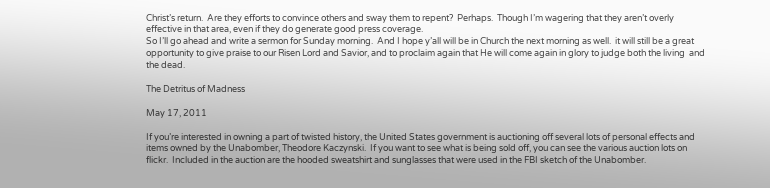Christ’s return.  Are they efforts to convince others and sway them to repent?  Perhaps.  Though I’m wagering that they aren’t overly effective in that area, even if they do generate good press coverage.
So I’ll go ahead and write a sermon for Sunday morning.  And I hope y’all will be in Church the next morning as well.  it will still be a great opportunity to give praise to our Risen Lord and Savior, and to proclaim again that He will come again in glory to judge both the living  and the dead.

The Detritus of Madness

May 17, 2011

If you’re interested in owning a part of twisted history, the United States government is auctioning off several lots of personal effects and items owned by the Unabomber, Theodore Kaczynski.  If you want to see what is being sold off, you can see the various auction lots on flickr.  Included in the auction are the hooded sweatshirt and sunglasses that were used in the FBI sketch of the Unabomber.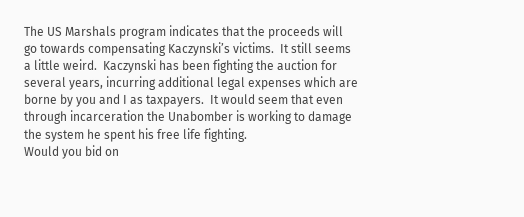The US Marshals program indicates that the proceeds will go towards compensating Kaczynski’s victims.  It still seems a little weird.  Kaczynski has been fighting the auction for several years, incurring additional legal expenses which are borne by you and I as taxpayers.  It would seem that even through incarceration the Unabomber is working to damage the system he spent his free life fighting.
Would you bid on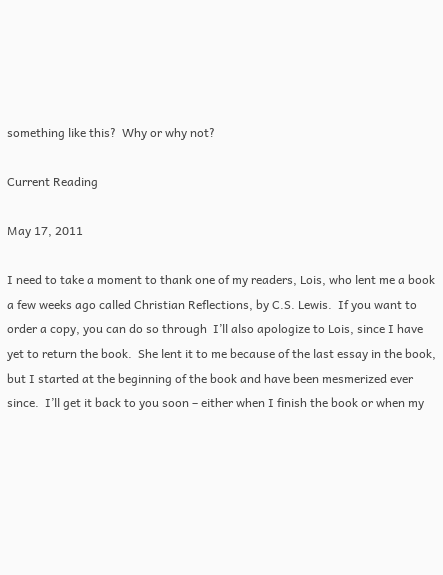something like this?  Why or why not?

Current Reading

May 17, 2011

I need to take a moment to thank one of my readers, Lois, who lent me a book a few weeks ago called Christian Reflections, by C.S. Lewis.  If you want to order a copy, you can do so through  I’ll also apologize to Lois, since I have yet to return the book.  She lent it to me because of the last essay in the book, but I started at the beginning of the book and have been mesmerized ever since.  I’ll get it back to you soon – either when I finish the book or when my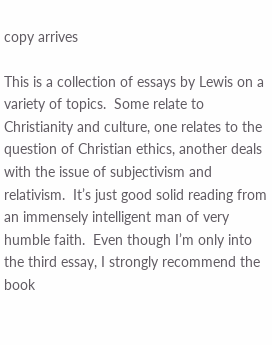copy arrives

This is a collection of essays by Lewis on a variety of topics.  Some relate to Christianity and culture, one relates to the question of Christian ethics, another deals with the issue of subjectivism and relativism.  It’s just good solid reading from an immensely intelligent man of very humble faith.  Even though I’m only into the third essay, I strongly recommend the book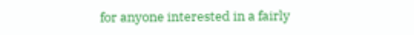for anyone interested in a fairly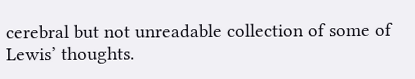cerebral but not unreadable collection of some of Lewis’ thoughts.